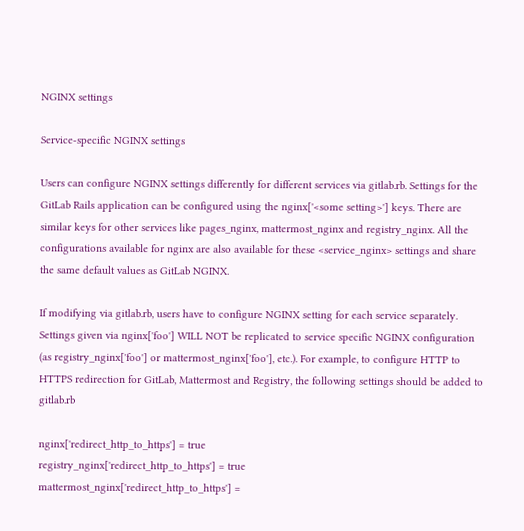NGINX settings

Service-specific NGINX settings

Users can configure NGINX settings differently for different services via gitlab.rb. Settings for the GitLab Rails application can be configured using the nginx['<some setting>'] keys. There are similar keys for other services like pages_nginx, mattermost_nginx and registry_nginx. All the configurations available for nginx are also available for these <service_nginx> settings and share the same default values as GitLab NGINX.

If modifying via gitlab.rb, users have to configure NGINX setting for each service separately. Settings given via nginx['foo'] WILL NOT be replicated to service specific NGINX configuration (as registry_nginx['foo'] or mattermost_nginx['foo'], etc.). For example, to configure HTTP to HTTPS redirection for GitLab, Mattermost and Registry, the following settings should be added to gitlab.rb

nginx['redirect_http_to_https'] = true
registry_nginx['redirect_http_to_https'] = true
mattermost_nginx['redirect_http_to_https'] =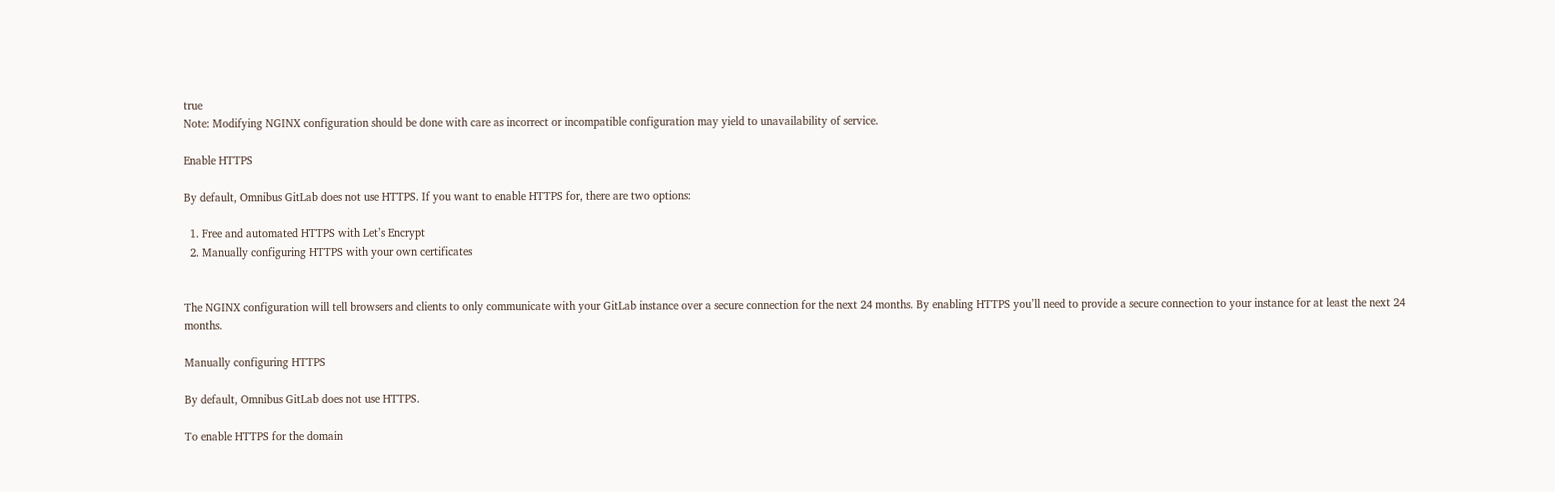true
Note: Modifying NGINX configuration should be done with care as incorrect or incompatible configuration may yield to unavailability of service.

Enable HTTPS

By default, Omnibus GitLab does not use HTTPS. If you want to enable HTTPS for, there are two options:

  1. Free and automated HTTPS with Let’s Encrypt
  2. Manually configuring HTTPS with your own certificates


The NGINX configuration will tell browsers and clients to only communicate with your GitLab instance over a secure connection for the next 24 months. By enabling HTTPS you’ll need to provide a secure connection to your instance for at least the next 24 months.

Manually configuring HTTPS

By default, Omnibus GitLab does not use HTTPS.

To enable HTTPS for the domain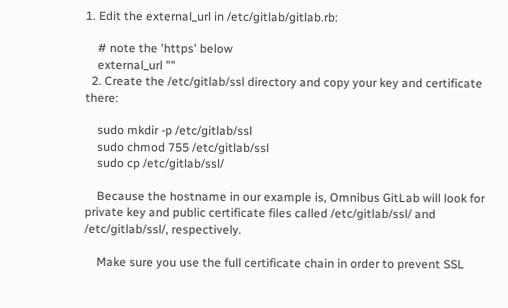1. Edit the external_url in /etc/gitlab/gitlab.rb:

    # note the 'https' below
    external_url ""
  2. Create the /etc/gitlab/ssl directory and copy your key and certificate there:

    sudo mkdir -p /etc/gitlab/ssl
    sudo chmod 755 /etc/gitlab/ssl
    sudo cp /etc/gitlab/ssl/

    Because the hostname in our example is, Omnibus GitLab will look for private key and public certificate files called /etc/gitlab/ssl/ and /etc/gitlab/ssl/, respectively.

    Make sure you use the full certificate chain in order to prevent SSL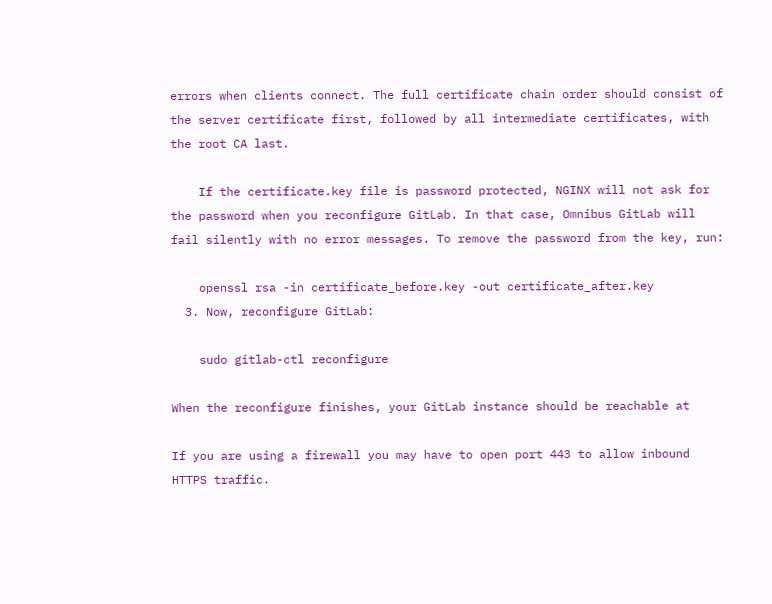errors when clients connect. The full certificate chain order should consist of the server certificate first, followed by all intermediate certificates, with the root CA last.

    If the certificate.key file is password protected, NGINX will not ask for the password when you reconfigure GitLab. In that case, Omnibus GitLab will fail silently with no error messages. To remove the password from the key, run:

    openssl rsa -in certificate_before.key -out certificate_after.key
  3. Now, reconfigure GitLab:

    sudo gitlab-ctl reconfigure

When the reconfigure finishes, your GitLab instance should be reachable at

If you are using a firewall you may have to open port 443 to allow inbound HTTPS traffic.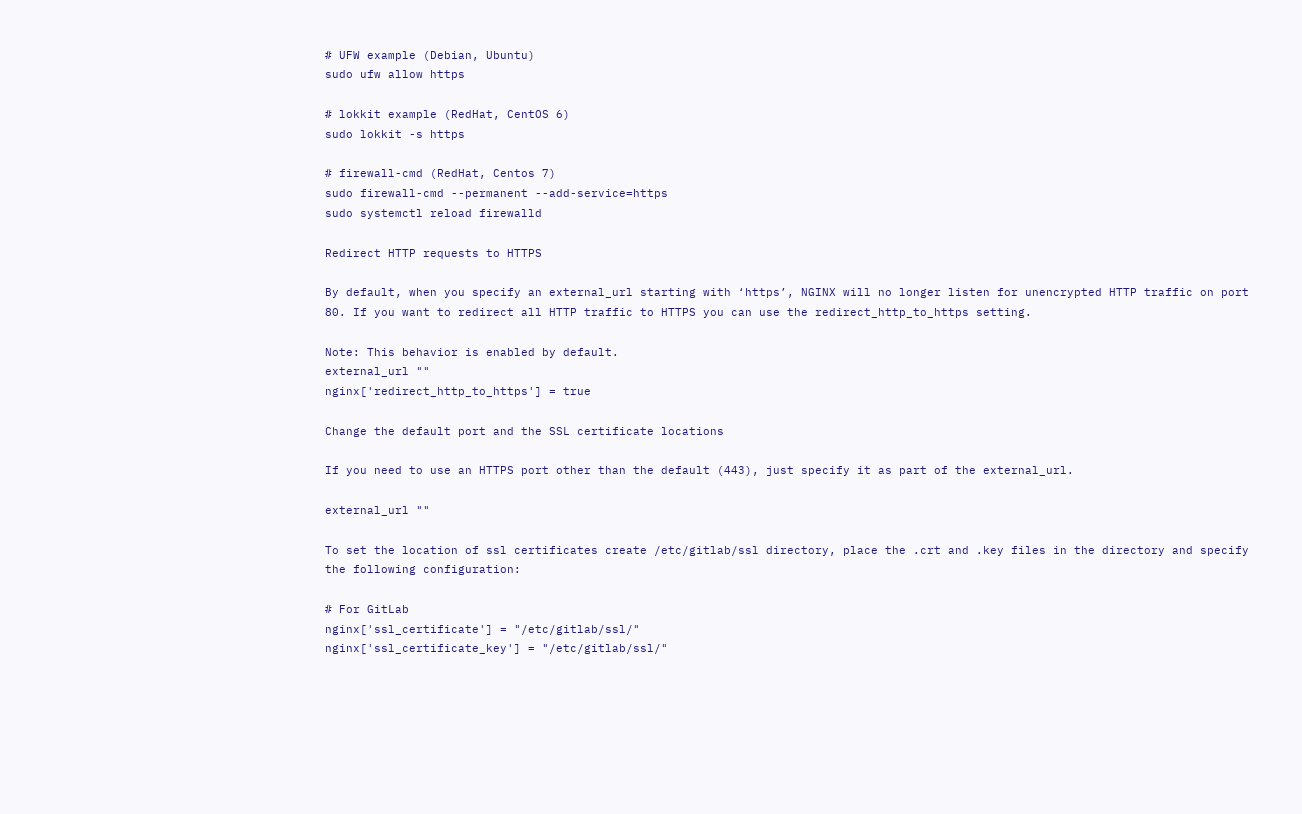# UFW example (Debian, Ubuntu)
sudo ufw allow https

# lokkit example (RedHat, CentOS 6)
sudo lokkit -s https

# firewall-cmd (RedHat, Centos 7)
sudo firewall-cmd --permanent --add-service=https
sudo systemctl reload firewalld

Redirect HTTP requests to HTTPS

By default, when you specify an external_url starting with ‘https’, NGINX will no longer listen for unencrypted HTTP traffic on port 80. If you want to redirect all HTTP traffic to HTTPS you can use the redirect_http_to_https setting.

Note: This behavior is enabled by default.
external_url ""
nginx['redirect_http_to_https'] = true

Change the default port and the SSL certificate locations

If you need to use an HTTPS port other than the default (443), just specify it as part of the external_url.

external_url ""

To set the location of ssl certificates create /etc/gitlab/ssl directory, place the .crt and .key files in the directory and specify the following configuration:

# For GitLab
nginx['ssl_certificate'] = "/etc/gitlab/ssl/"
nginx['ssl_certificate_key'] = "/etc/gitlab/ssl/"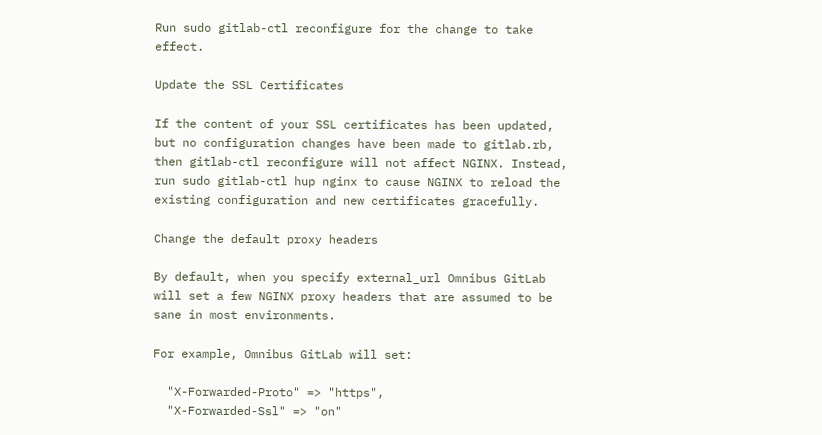Run sudo gitlab-ctl reconfigure for the change to take effect.

Update the SSL Certificates

If the content of your SSL certificates has been updated, but no configuration changes have been made to gitlab.rb, then gitlab-ctl reconfigure will not affect NGINX. Instead, run sudo gitlab-ctl hup nginx to cause NGINX to reload the existing configuration and new certificates gracefully.

Change the default proxy headers

By default, when you specify external_url Omnibus GitLab will set a few NGINX proxy headers that are assumed to be sane in most environments.

For example, Omnibus GitLab will set:

  "X-Forwarded-Proto" => "https",
  "X-Forwarded-Ssl" => "on"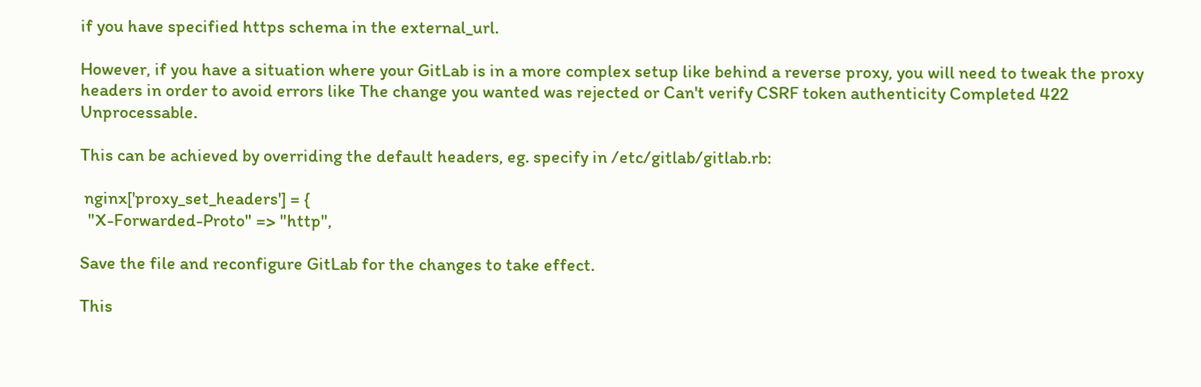if you have specified https schema in the external_url.

However, if you have a situation where your GitLab is in a more complex setup like behind a reverse proxy, you will need to tweak the proxy headers in order to avoid errors like The change you wanted was rejected or Can't verify CSRF token authenticity Completed 422 Unprocessable.

This can be achieved by overriding the default headers, eg. specify in /etc/gitlab/gitlab.rb:

 nginx['proxy_set_headers'] = {
  "X-Forwarded-Proto" => "http",

Save the file and reconfigure GitLab for the changes to take effect.

This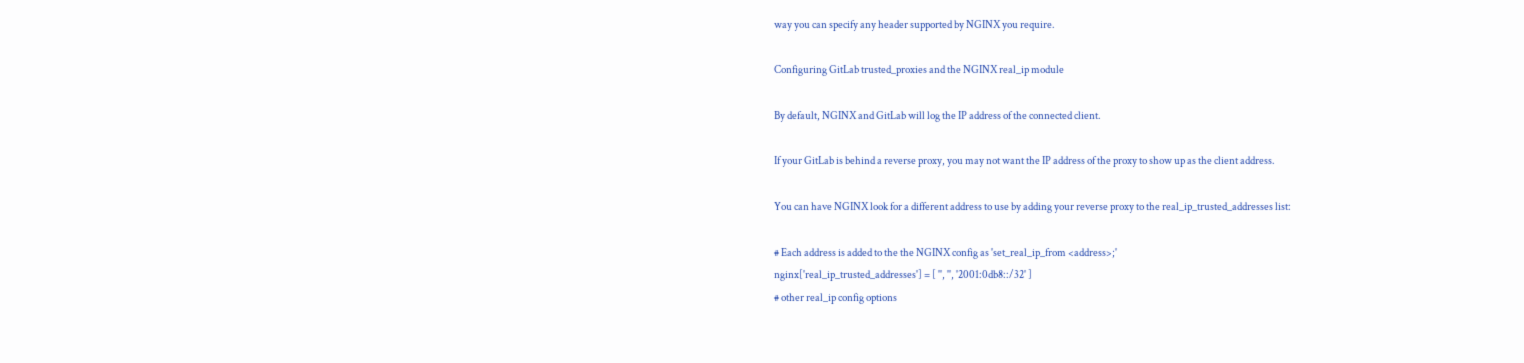way you can specify any header supported by NGINX you require.

Configuring GitLab trusted_proxies and the NGINX real_ip module

By default, NGINX and GitLab will log the IP address of the connected client.

If your GitLab is behind a reverse proxy, you may not want the IP address of the proxy to show up as the client address.

You can have NGINX look for a different address to use by adding your reverse proxy to the real_ip_trusted_addresses list:

# Each address is added to the the NGINX config as 'set_real_ip_from <address>;'
nginx['real_ip_trusted_addresses'] = [ '', '', '2001:0db8::/32' ]
# other real_ip config options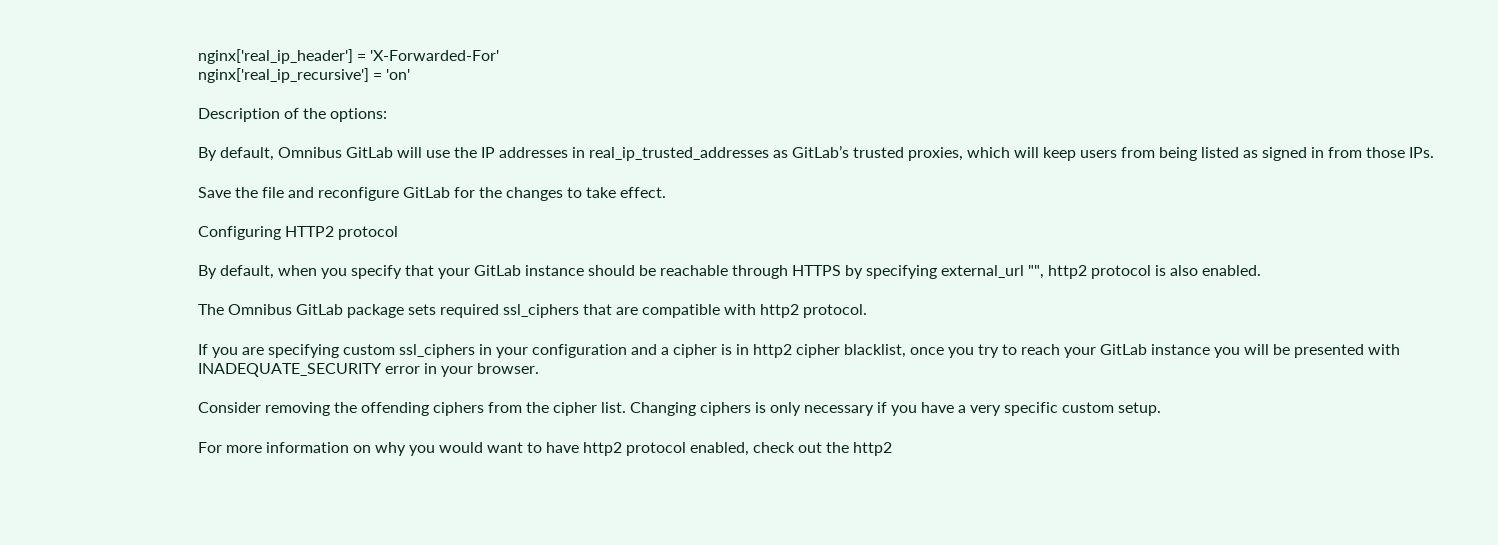nginx['real_ip_header'] = 'X-Forwarded-For'
nginx['real_ip_recursive'] = 'on'

Description of the options:

By default, Omnibus GitLab will use the IP addresses in real_ip_trusted_addresses as GitLab’s trusted proxies, which will keep users from being listed as signed in from those IPs.

Save the file and reconfigure GitLab for the changes to take effect.

Configuring HTTP2 protocol

By default, when you specify that your GitLab instance should be reachable through HTTPS by specifying external_url "", http2 protocol is also enabled.

The Omnibus GitLab package sets required ssl_ciphers that are compatible with http2 protocol.

If you are specifying custom ssl_ciphers in your configuration and a cipher is in http2 cipher blacklist, once you try to reach your GitLab instance you will be presented with INADEQUATE_SECURITY error in your browser.

Consider removing the offending ciphers from the cipher list. Changing ciphers is only necessary if you have a very specific custom setup.

For more information on why you would want to have http2 protocol enabled, check out the http2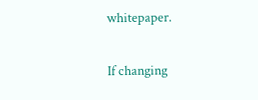whitepaper.

If changing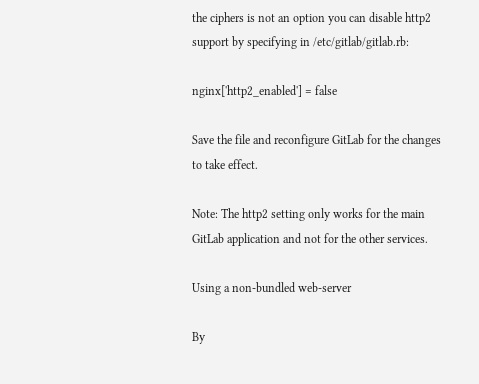the ciphers is not an option you can disable http2 support by specifying in /etc/gitlab/gitlab.rb:

nginx['http2_enabled'] = false

Save the file and reconfigure GitLab for the changes to take effect.

Note: The http2 setting only works for the main GitLab application and not for the other services.

Using a non-bundled web-server

By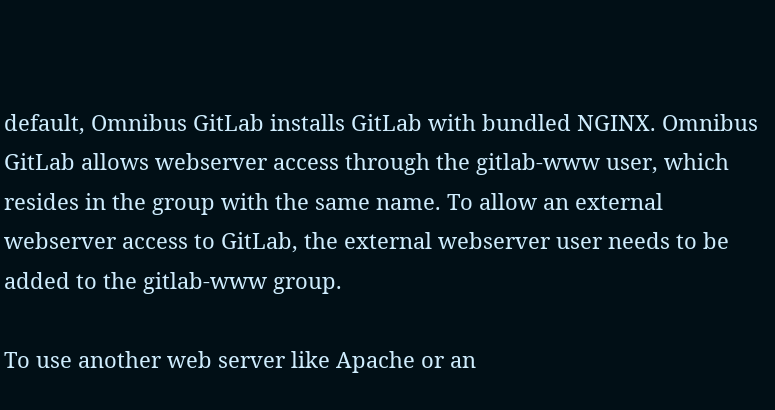default, Omnibus GitLab installs GitLab with bundled NGINX. Omnibus GitLab allows webserver access through the gitlab-www user, which resides in the group with the same name. To allow an external webserver access to GitLab, the external webserver user needs to be added to the gitlab-www group.

To use another web server like Apache or an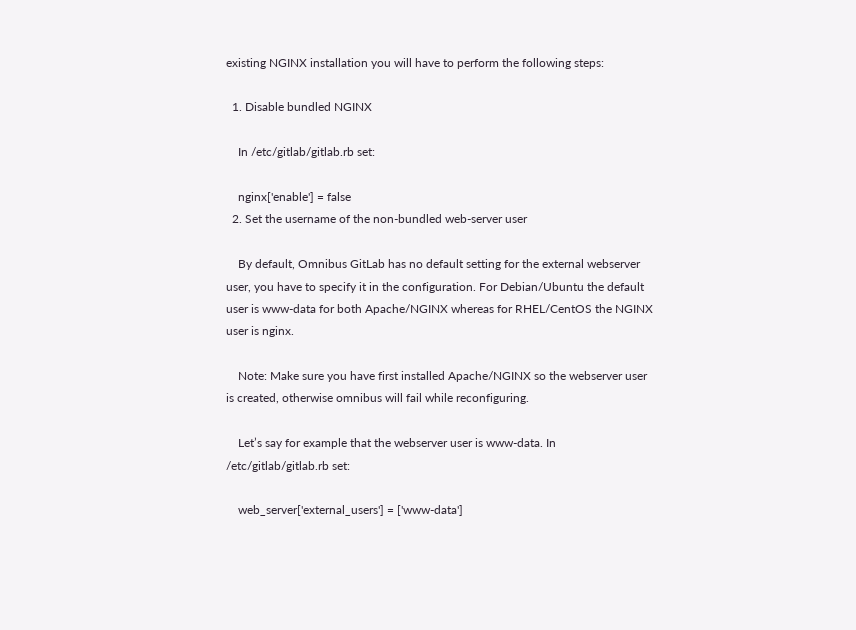existing NGINX installation you will have to perform the following steps:

  1. Disable bundled NGINX

    In /etc/gitlab/gitlab.rb set:

    nginx['enable'] = false
  2. Set the username of the non-bundled web-server user

    By default, Omnibus GitLab has no default setting for the external webserver user, you have to specify it in the configuration. For Debian/Ubuntu the default user is www-data for both Apache/NGINX whereas for RHEL/CentOS the NGINX user is nginx.

    Note: Make sure you have first installed Apache/NGINX so the webserver user is created, otherwise omnibus will fail while reconfiguring.

    Let’s say for example that the webserver user is www-data. In /etc/gitlab/gitlab.rb set:

    web_server['external_users'] = ['www-data']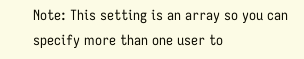Note: This setting is an array so you can specify more than one user to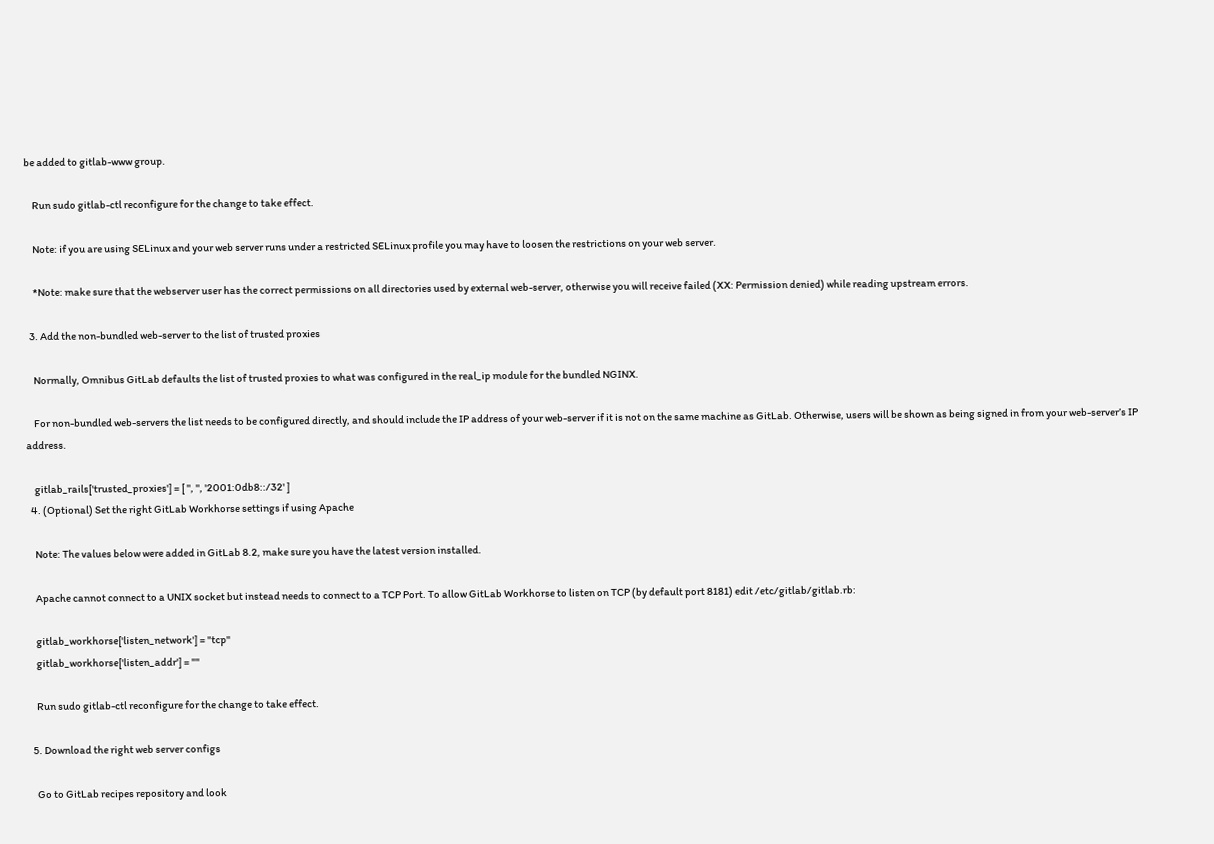be added to gitlab-www group.

    Run sudo gitlab-ctl reconfigure for the change to take effect.

    Note: if you are using SELinux and your web server runs under a restricted SELinux profile you may have to loosen the restrictions on your web server.

    *Note: make sure that the webserver user has the correct permissions on all directories used by external web-server, otherwise you will receive failed (XX: Permission denied) while reading upstream errors.

  3. Add the non-bundled web-server to the list of trusted proxies

    Normally, Omnibus GitLab defaults the list of trusted proxies to what was configured in the real_ip module for the bundled NGINX.

    For non-bundled web-servers the list needs to be configured directly, and should include the IP address of your web-server if it is not on the same machine as GitLab. Otherwise, users will be shown as being signed in from your web-server’s IP address.

    gitlab_rails['trusted_proxies'] = [ '', '', '2001:0db8::/32' ]
  4. (Optional) Set the right GitLab Workhorse settings if using Apache

    Note: The values below were added in GitLab 8.2, make sure you have the latest version installed.

    Apache cannot connect to a UNIX socket but instead needs to connect to a TCP Port. To allow GitLab Workhorse to listen on TCP (by default port 8181) edit /etc/gitlab/gitlab.rb:

    gitlab_workhorse['listen_network'] = "tcp"
    gitlab_workhorse['listen_addr'] = ""

    Run sudo gitlab-ctl reconfigure for the change to take effect.

  5. Download the right web server configs

    Go to GitLab recipes repository and look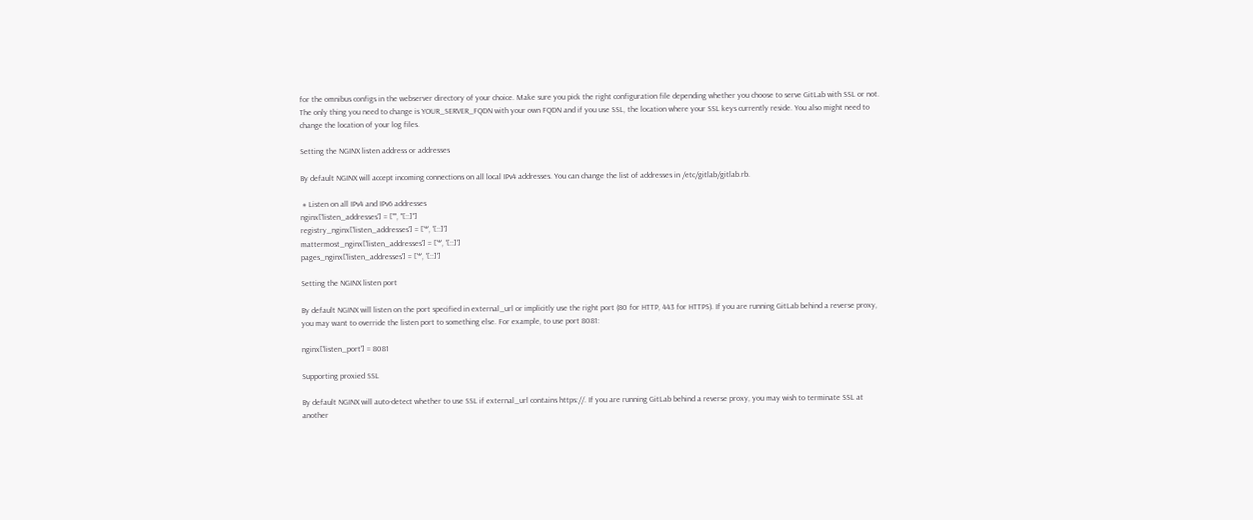for the omnibus configs in the webserver directory of your choice. Make sure you pick the right configuration file depending whether you choose to serve GitLab with SSL or not. The only thing you need to change is YOUR_SERVER_FQDN with your own FQDN and if you use SSL, the location where your SSL keys currently reside. You also might need to change the location of your log files.

Setting the NGINX listen address or addresses

By default NGINX will accept incoming connections on all local IPv4 addresses. You can change the list of addresses in /etc/gitlab/gitlab.rb.

 # Listen on all IPv4 and IPv6 addresses
nginx['listen_addresses'] = ["", "[::]"]
registry_nginx['listen_addresses'] = ['*', '[::]']
mattermost_nginx['listen_addresses'] = ['*', '[::]']
pages_nginx['listen_addresses'] = ['*', '[::]']

Setting the NGINX listen port

By default NGINX will listen on the port specified in external_url or implicitly use the right port (80 for HTTP, 443 for HTTPS). If you are running GitLab behind a reverse proxy, you may want to override the listen port to something else. For example, to use port 8081:

nginx['listen_port'] = 8081

Supporting proxied SSL

By default NGINX will auto-detect whether to use SSL if external_url contains https://. If you are running GitLab behind a reverse proxy, you may wish to terminate SSL at another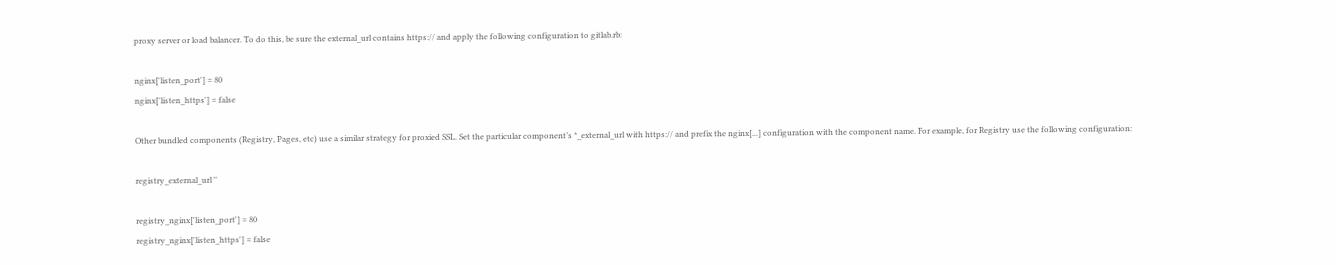proxy server or load balancer. To do this, be sure the external_url contains https:// and apply the following configuration to gitlab.rb:

nginx['listen_port'] = 80
nginx['listen_https'] = false

Other bundled components (Registry, Pages, etc) use a similar strategy for proxied SSL. Set the particular component’s *_external_url with https:// and prefix the nginx[...] configuration with the component name. For example, for Registry use the following configuration:

registry_external_url ''

registry_nginx['listen_port'] = 80
registry_nginx['listen_https'] = false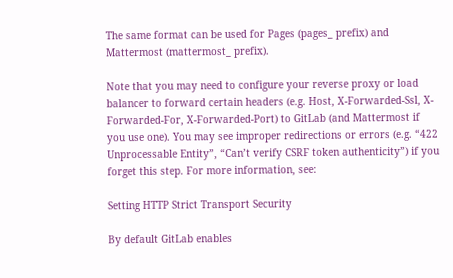The same format can be used for Pages (pages_ prefix) and Mattermost (mattermost_ prefix).

Note that you may need to configure your reverse proxy or load balancer to forward certain headers (e.g. Host, X-Forwarded-Ssl, X-Forwarded-For, X-Forwarded-Port) to GitLab (and Mattermost if you use one). You may see improper redirections or errors (e.g. “422 Unprocessable Entity”, “Can’t verify CSRF token authenticity”) if you forget this step. For more information, see:

Setting HTTP Strict Transport Security

By default GitLab enables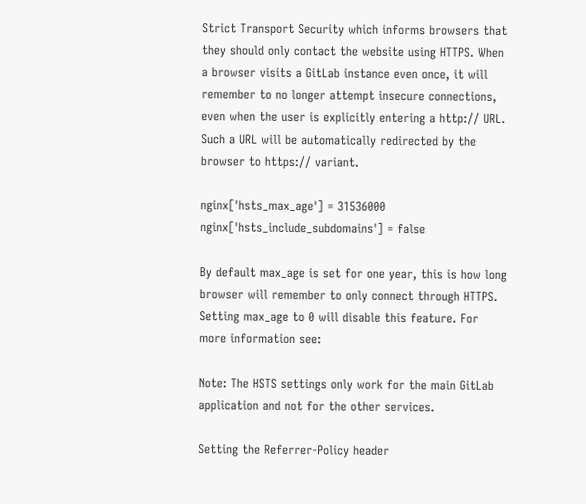Strict Transport Security which informs browsers that they should only contact the website using HTTPS. When a browser visits a GitLab instance even once, it will remember to no longer attempt insecure connections, even when the user is explicitly entering a http:// URL. Such a URL will be automatically redirected by the browser to https:// variant.

nginx['hsts_max_age'] = 31536000
nginx['hsts_include_subdomains'] = false

By default max_age is set for one year, this is how long browser will remember to only connect through HTTPS. Setting max_age to 0 will disable this feature. For more information see:

Note: The HSTS settings only work for the main GitLab application and not for the other services.

Setting the Referrer-Policy header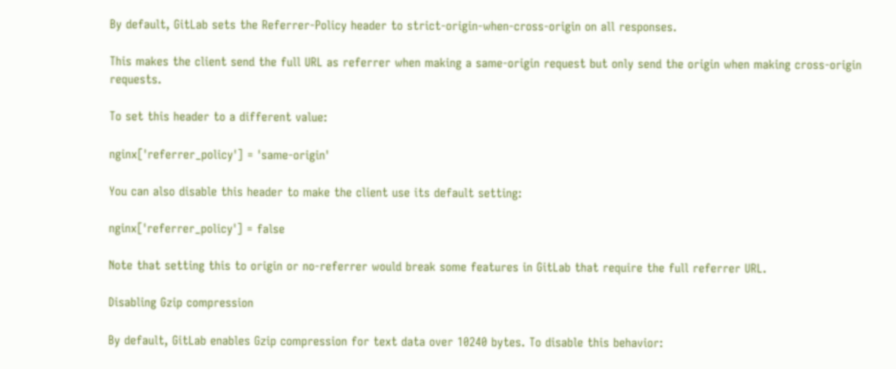By default, GitLab sets the Referrer-Policy header to strict-origin-when-cross-origin on all responses.

This makes the client send the full URL as referrer when making a same-origin request but only send the origin when making cross-origin requests.

To set this header to a different value:

nginx['referrer_policy'] = 'same-origin'

You can also disable this header to make the client use its default setting:

nginx['referrer_policy'] = false

Note that setting this to origin or no-referrer would break some features in GitLab that require the full referrer URL.

Disabling Gzip compression

By default, GitLab enables Gzip compression for text data over 10240 bytes. To disable this behavior: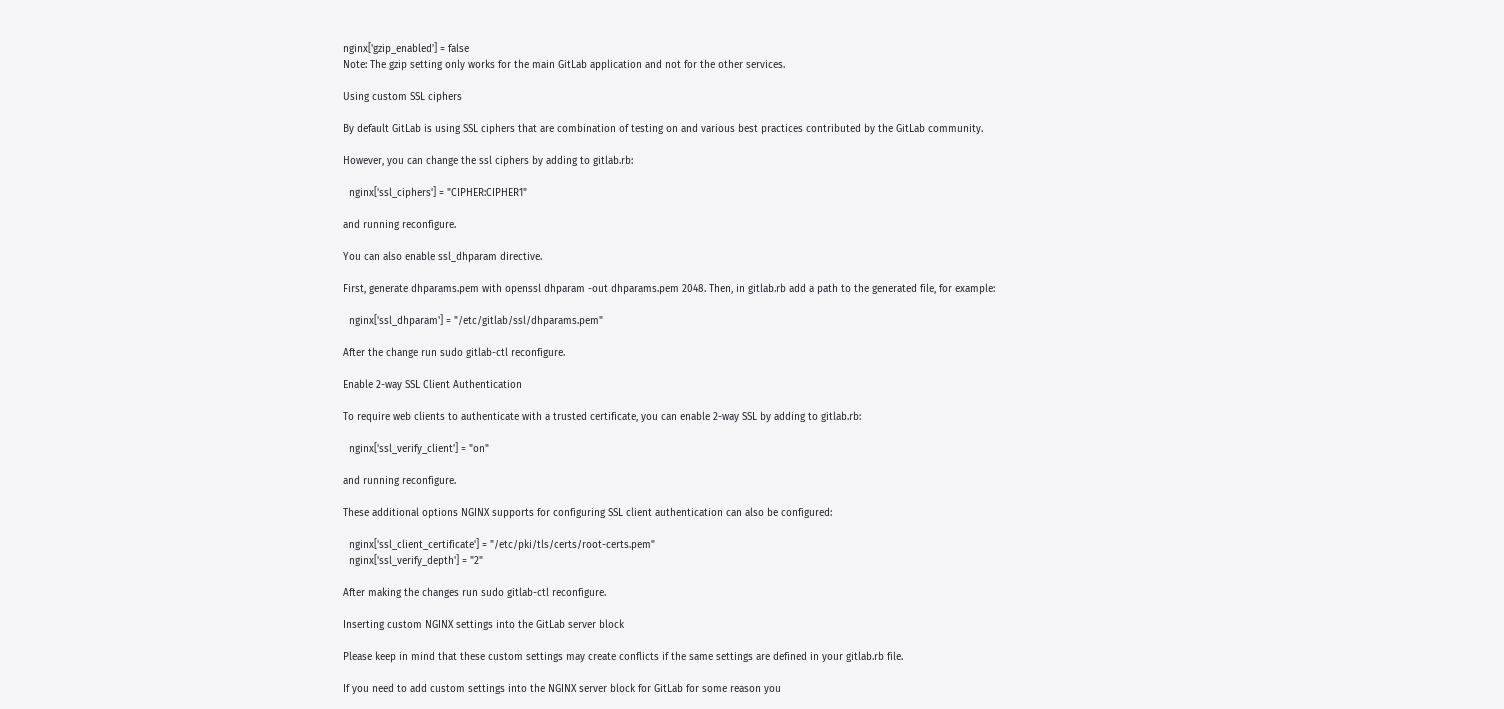nginx['gzip_enabled'] = false
Note: The gzip setting only works for the main GitLab application and not for the other services.

Using custom SSL ciphers

By default GitLab is using SSL ciphers that are combination of testing on and various best practices contributed by the GitLab community.

However, you can change the ssl ciphers by adding to gitlab.rb:

  nginx['ssl_ciphers'] = "CIPHER:CIPHER1"

and running reconfigure.

You can also enable ssl_dhparam directive.

First, generate dhparams.pem with openssl dhparam -out dhparams.pem 2048. Then, in gitlab.rb add a path to the generated file, for example:

  nginx['ssl_dhparam'] = "/etc/gitlab/ssl/dhparams.pem"

After the change run sudo gitlab-ctl reconfigure.

Enable 2-way SSL Client Authentication

To require web clients to authenticate with a trusted certificate, you can enable 2-way SSL by adding to gitlab.rb:

  nginx['ssl_verify_client'] = "on"

and running reconfigure.

These additional options NGINX supports for configuring SSL client authentication can also be configured:

  nginx['ssl_client_certificate'] = "/etc/pki/tls/certs/root-certs.pem"
  nginx['ssl_verify_depth'] = "2"

After making the changes run sudo gitlab-ctl reconfigure.

Inserting custom NGINX settings into the GitLab server block

Please keep in mind that these custom settings may create conflicts if the same settings are defined in your gitlab.rb file.

If you need to add custom settings into the NGINX server block for GitLab for some reason you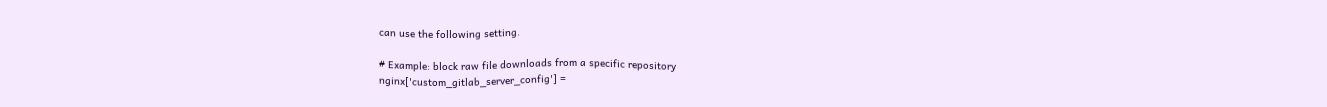can use the following setting.

# Example: block raw file downloads from a specific repository
nginx['custom_gitlab_server_config'] =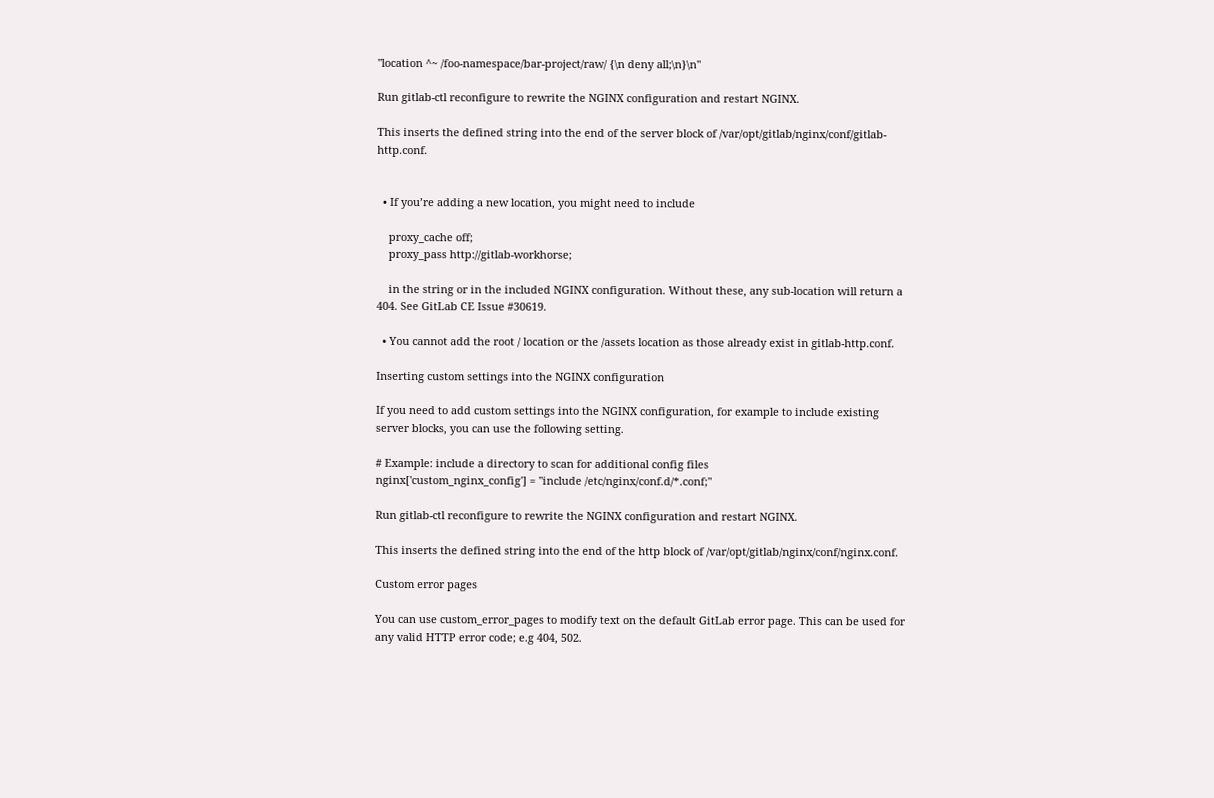"location ^~ /foo-namespace/bar-project/raw/ {\n deny all;\n}\n"

Run gitlab-ctl reconfigure to rewrite the NGINX configuration and restart NGINX.

This inserts the defined string into the end of the server block of /var/opt/gitlab/nginx/conf/gitlab-http.conf.


  • If you’re adding a new location, you might need to include

    proxy_cache off;
    proxy_pass http://gitlab-workhorse;

    in the string or in the included NGINX configuration. Without these, any sub-location will return a 404. See GitLab CE Issue #30619.

  • You cannot add the root / location or the /assets location as those already exist in gitlab-http.conf.

Inserting custom settings into the NGINX configuration

If you need to add custom settings into the NGINX configuration, for example to include existing server blocks, you can use the following setting.

# Example: include a directory to scan for additional config files
nginx['custom_nginx_config'] = "include /etc/nginx/conf.d/*.conf;"

Run gitlab-ctl reconfigure to rewrite the NGINX configuration and restart NGINX.

This inserts the defined string into the end of the http block of /var/opt/gitlab/nginx/conf/nginx.conf.

Custom error pages

You can use custom_error_pages to modify text on the default GitLab error page. This can be used for any valid HTTP error code; e.g 404, 502.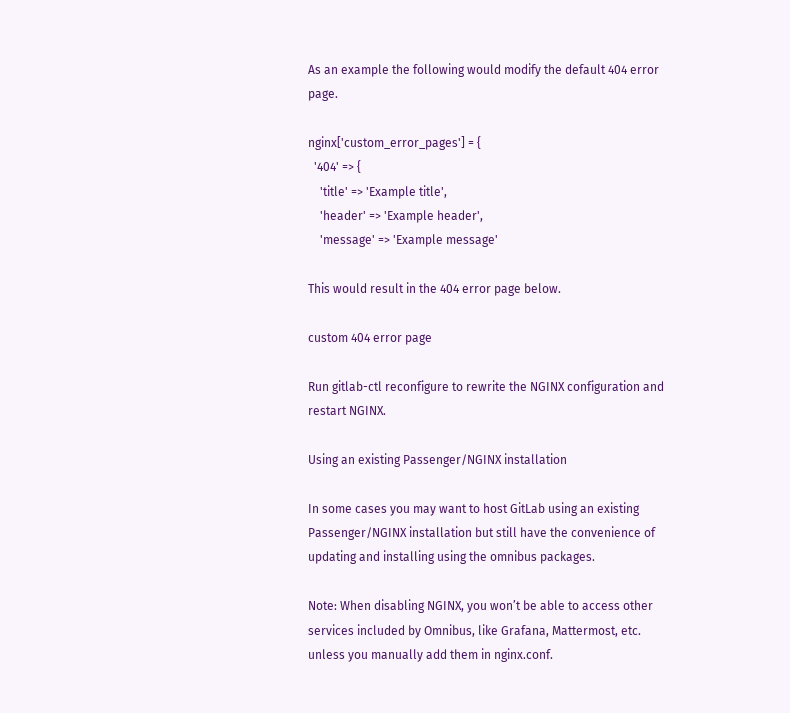As an example the following would modify the default 404 error page.

nginx['custom_error_pages'] = {
  '404' => {
    'title' => 'Example title',
    'header' => 'Example header',
    'message' => 'Example message'

This would result in the 404 error page below.

custom 404 error page

Run gitlab-ctl reconfigure to rewrite the NGINX configuration and restart NGINX.

Using an existing Passenger/NGINX installation

In some cases you may want to host GitLab using an existing Passenger/NGINX installation but still have the convenience of updating and installing using the omnibus packages.

Note: When disabling NGINX, you won’t be able to access other services included by Omnibus, like Grafana, Mattermost, etc. unless you manually add them in nginx.conf.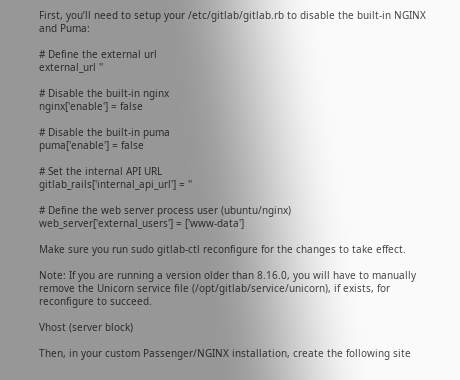First, you’ll need to setup your /etc/gitlab/gitlab.rb to disable the built-in NGINX and Puma:

# Define the external url
external_url ''

# Disable the built-in nginx
nginx['enable'] = false

# Disable the built-in puma
puma['enable'] = false

# Set the internal API URL
gitlab_rails['internal_api_url'] = ''

# Define the web server process user (ubuntu/nginx)
web_server['external_users'] = ['www-data']

Make sure you run sudo gitlab-ctl reconfigure for the changes to take effect.

Note: If you are running a version older than 8.16.0, you will have to manually remove the Unicorn service file (/opt/gitlab/service/unicorn), if exists, for reconfigure to succeed.

Vhost (server block)

Then, in your custom Passenger/NGINX installation, create the following site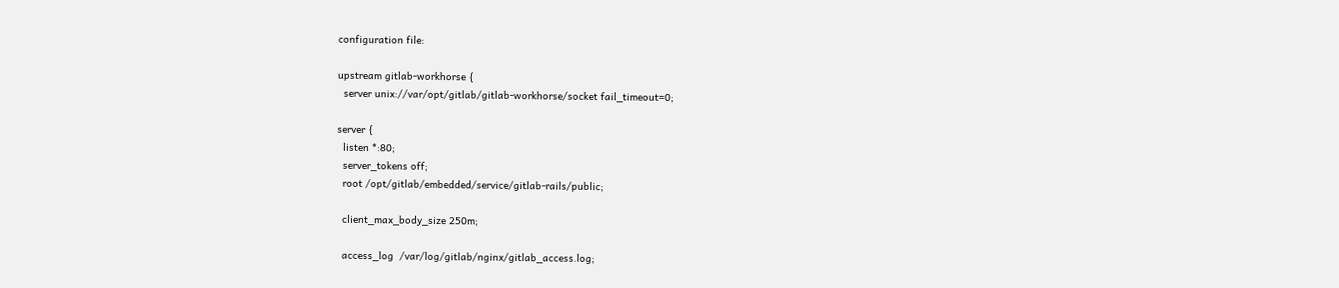configuration file:

upstream gitlab-workhorse {
  server unix://var/opt/gitlab/gitlab-workhorse/socket fail_timeout=0;

server {
  listen *:80;
  server_tokens off;
  root /opt/gitlab/embedded/service/gitlab-rails/public;

  client_max_body_size 250m;

  access_log  /var/log/gitlab/nginx/gitlab_access.log;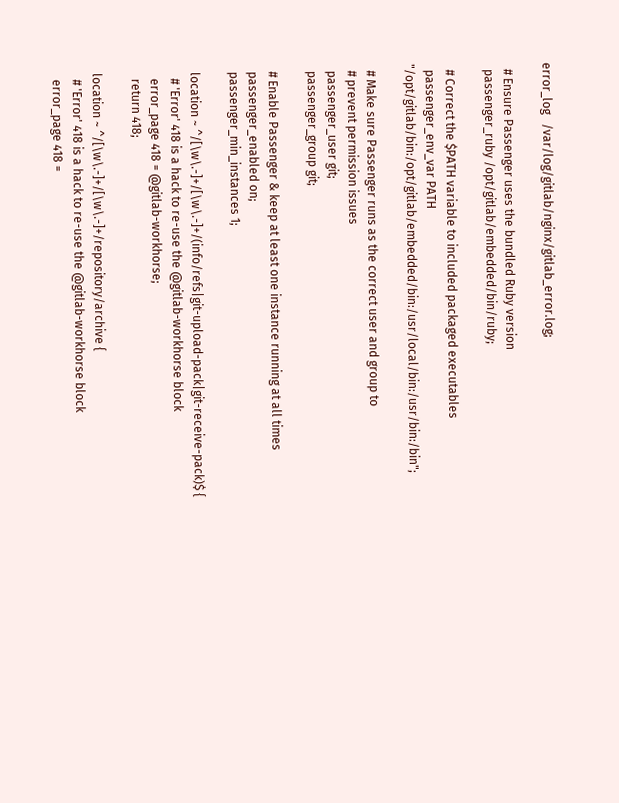error_log   /var/log/gitlab/nginx/gitlab_error.log;

  # Ensure Passenger uses the bundled Ruby version
  passenger_ruby /opt/gitlab/embedded/bin/ruby;

  # Correct the $PATH variable to included packaged executables
  passenger_env_var PATH "/opt/gitlab/bin:/opt/gitlab/embedded/bin:/usr/local/bin:/usr/bin:/bin";

  # Make sure Passenger runs as the correct user and group to
  # prevent permission issues
  passenger_user git;
  passenger_group git;

  # Enable Passenger & keep at least one instance running at all times
  passenger_enabled on;
  passenger_min_instances 1;

  location ~ ^/[\w\.-]+/[\w\.-]+/(info/refs|git-upload-pack|git-receive-pack)$ {
    # 'Error' 418 is a hack to re-use the @gitlab-workhorse block
    error_page 418 = @gitlab-workhorse;
    return 418;

  location ~ ^/[\w\.-]+/[\w\.-]+/repository/archive {
    # 'Error' 418 is a hack to re-use the @gitlab-workhorse block
    error_page 418 =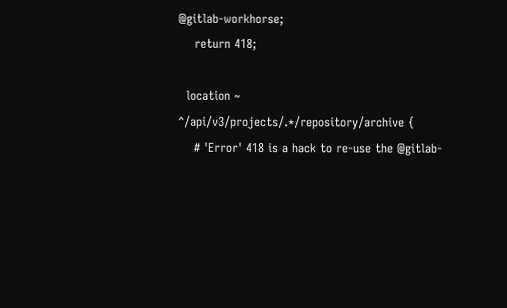@gitlab-workhorse;
    return 418;

  location ~ ^/api/v3/projects/.*/repository/archive {
    # 'Error' 418 is a hack to re-use the @gitlab-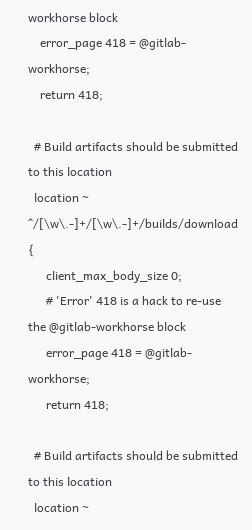workhorse block
    error_page 418 = @gitlab-workhorse;
    return 418;

  # Build artifacts should be submitted to this location
  location ~ ^/[\w\.-]+/[\w\.-]+/builds/download {
      client_max_body_size 0;
      # 'Error' 418 is a hack to re-use the @gitlab-workhorse block
      error_page 418 = @gitlab-workhorse;
      return 418;

  # Build artifacts should be submitted to this location
  location ~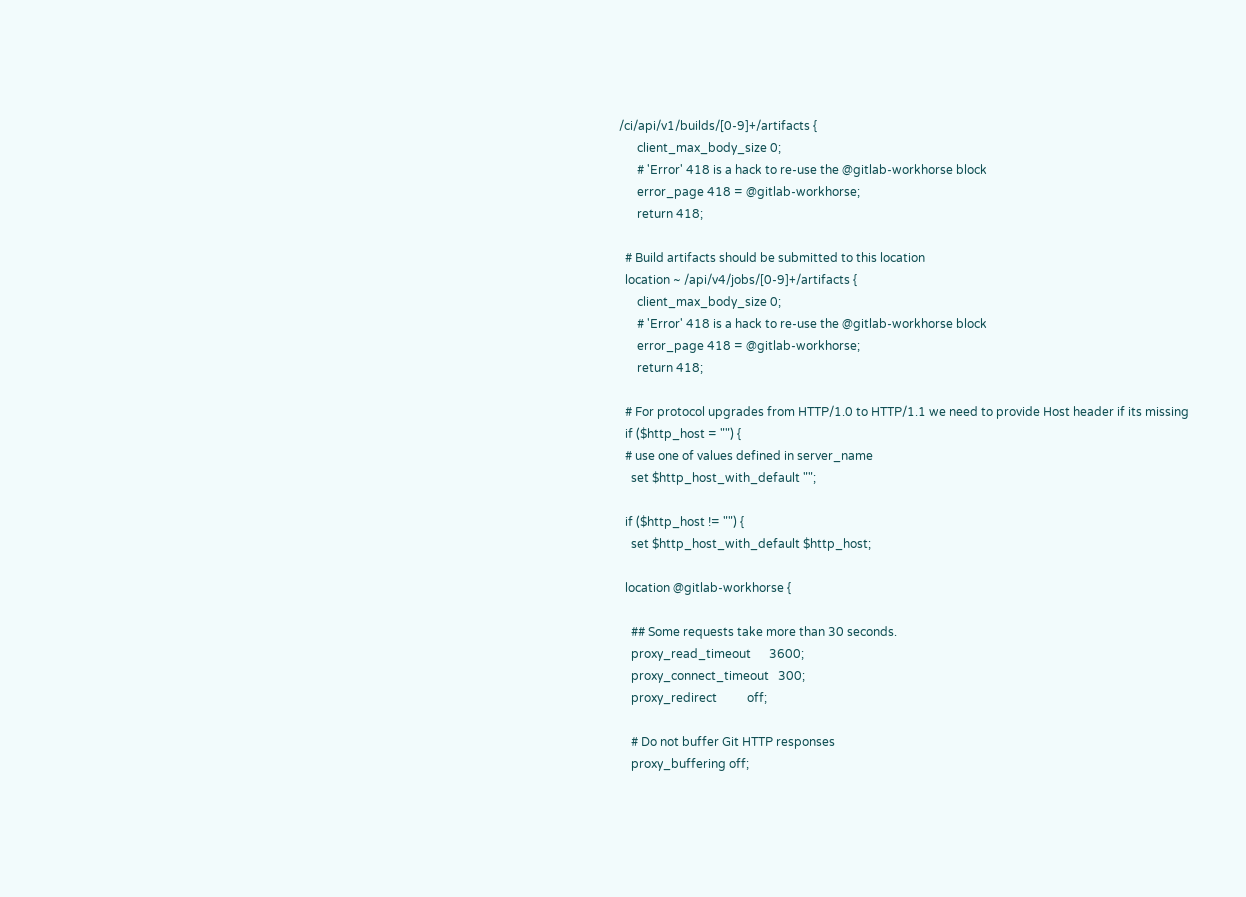/ci/api/v1/builds/[0-9]+/artifacts {
      client_max_body_size 0;
      # 'Error' 418 is a hack to re-use the @gitlab-workhorse block
      error_page 418 = @gitlab-workhorse;
      return 418;

  # Build artifacts should be submitted to this location
  location ~ /api/v4/jobs/[0-9]+/artifacts {
      client_max_body_size 0;
      # 'Error' 418 is a hack to re-use the @gitlab-workhorse block
      error_page 418 = @gitlab-workhorse;
      return 418;

  # For protocol upgrades from HTTP/1.0 to HTTP/1.1 we need to provide Host header if its missing
  if ($http_host = "") {
  # use one of values defined in server_name
    set $http_host_with_default "";

  if ($http_host != "") {
    set $http_host_with_default $http_host;

  location @gitlab-workhorse {

    ## Some requests take more than 30 seconds.
    proxy_read_timeout      3600;
    proxy_connect_timeout   300;
    proxy_redirect          off;

    # Do not buffer Git HTTP responses
    proxy_buffering off;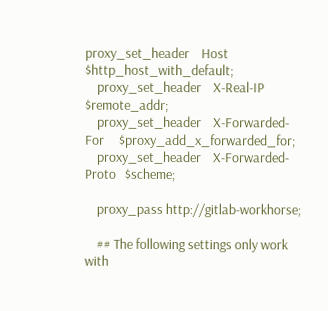proxy_set_header    Host                $http_host_with_default;
    proxy_set_header    X-Real-IP           $remote_addr;
    proxy_set_header    X-Forwarded-For     $proxy_add_x_forwarded_for;
    proxy_set_header    X-Forwarded-Proto   $scheme;

    proxy_pass http://gitlab-workhorse;

    ## The following settings only work with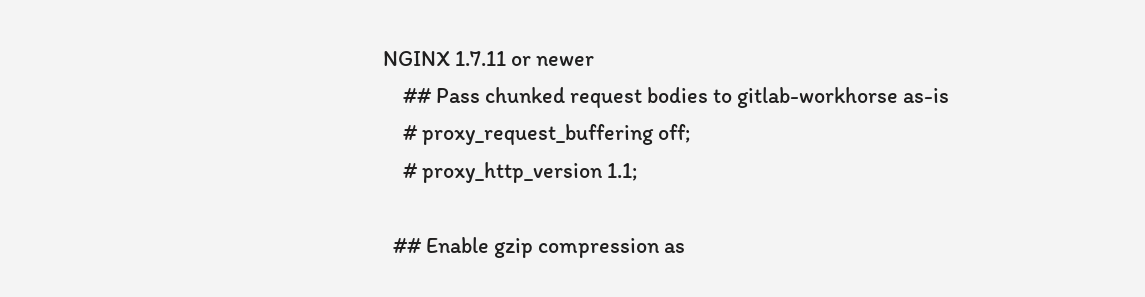NGINX 1.7.11 or newer
    ## Pass chunked request bodies to gitlab-workhorse as-is
    # proxy_request_buffering off;
    # proxy_http_version 1.1;

  ## Enable gzip compression as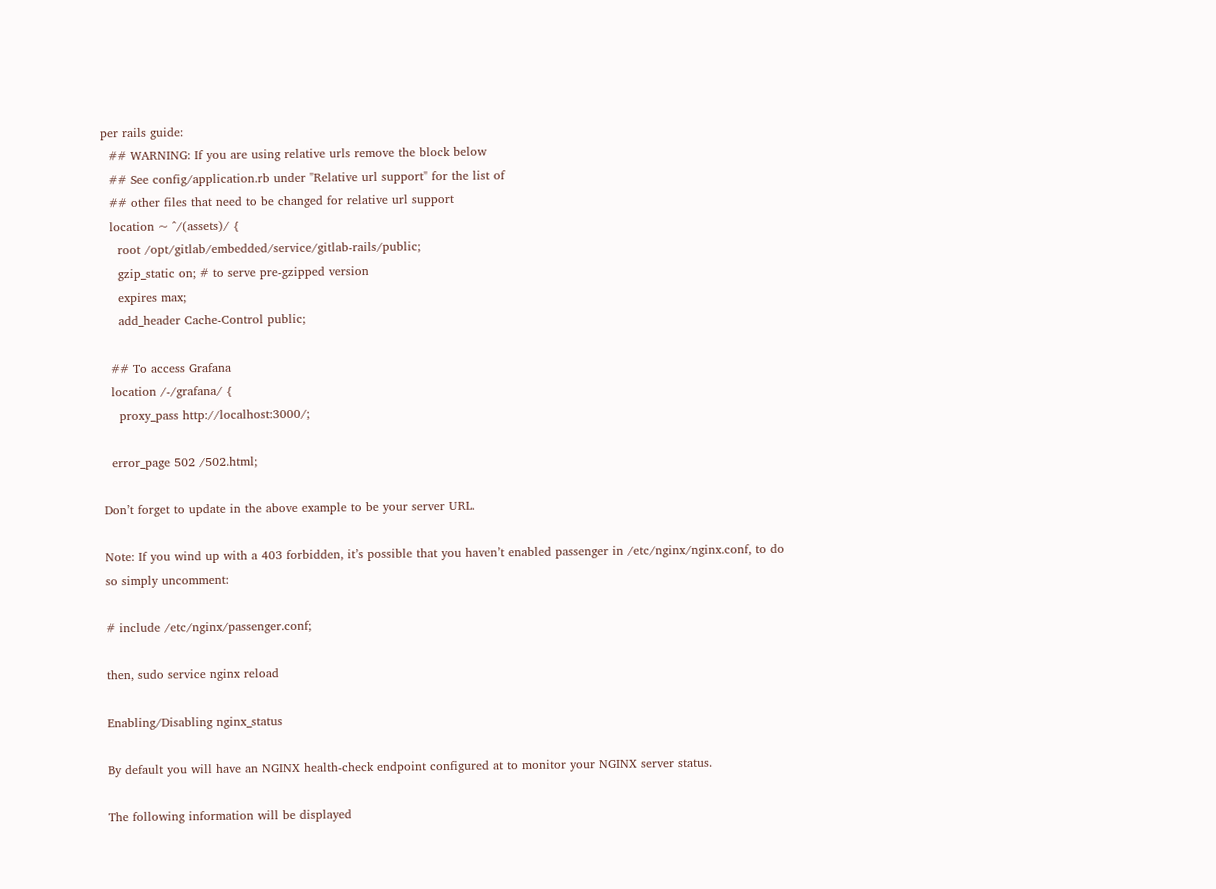per rails guide:
  ## WARNING: If you are using relative urls remove the block below
  ## See config/application.rb under "Relative url support" for the list of
  ## other files that need to be changed for relative url support
  location ~ ^/(assets)/ {
    root /opt/gitlab/embedded/service/gitlab-rails/public;
    gzip_static on; # to serve pre-gzipped version
    expires max;
    add_header Cache-Control public;

  ## To access Grafana
  location /-/grafana/ {
    proxy_pass http://localhost:3000/;

  error_page 502 /502.html;

Don’t forget to update in the above example to be your server URL.

Note: If you wind up with a 403 forbidden, it’s possible that you haven’t enabled passenger in /etc/nginx/nginx.conf, to do so simply uncomment:

# include /etc/nginx/passenger.conf;

then, sudo service nginx reload

Enabling/Disabling nginx_status

By default you will have an NGINX health-check endpoint configured at to monitor your NGINX server status.

The following information will be displayed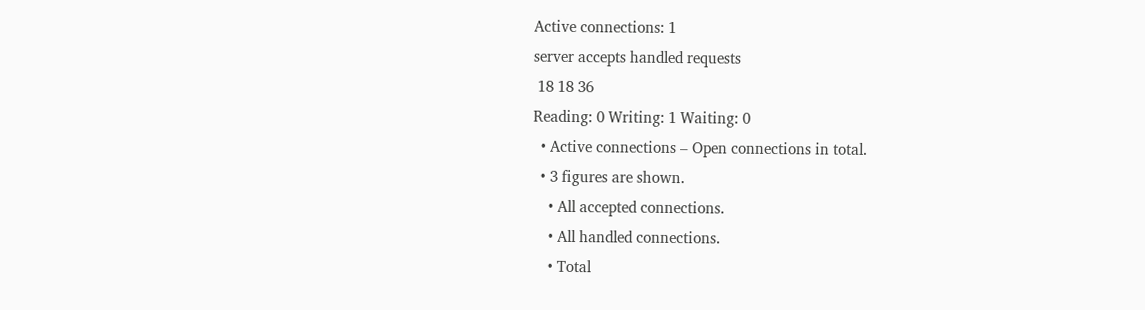Active connections: 1
server accepts handled requests
 18 18 36
Reading: 0 Writing: 1 Waiting: 0
  • Active connections – Open connections in total.
  • 3 figures are shown.
    • All accepted connections.
    • All handled connections.
    • Total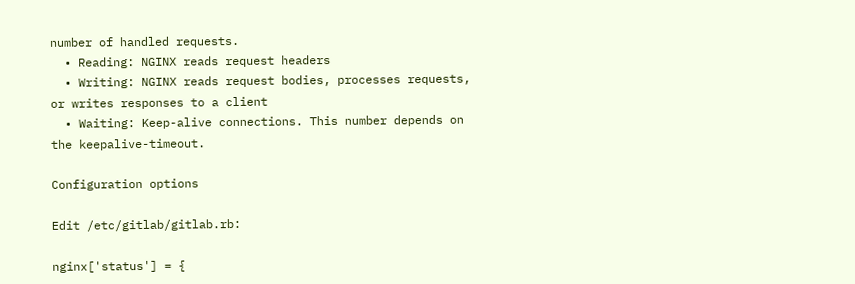number of handled requests.
  • Reading: NGINX reads request headers
  • Writing: NGINX reads request bodies, processes requests, or writes responses to a client
  • Waiting: Keep-alive connections. This number depends on the keepalive-timeout.

Configuration options

Edit /etc/gitlab/gitlab.rb:

nginx['status'] = {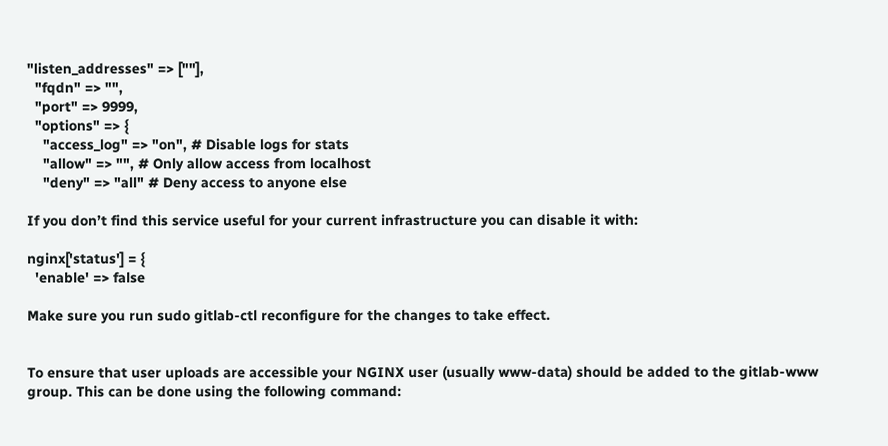"listen_addresses" => [""],
  "fqdn" => "",
  "port" => 9999,
  "options" => {
    "access_log" => "on", # Disable logs for stats
    "allow" => "", # Only allow access from localhost
    "deny" => "all" # Deny access to anyone else

If you don’t find this service useful for your current infrastructure you can disable it with:

nginx['status'] = {
  'enable' => false

Make sure you run sudo gitlab-ctl reconfigure for the changes to take effect.


To ensure that user uploads are accessible your NGINX user (usually www-data) should be added to the gitlab-www group. This can be done using the following command: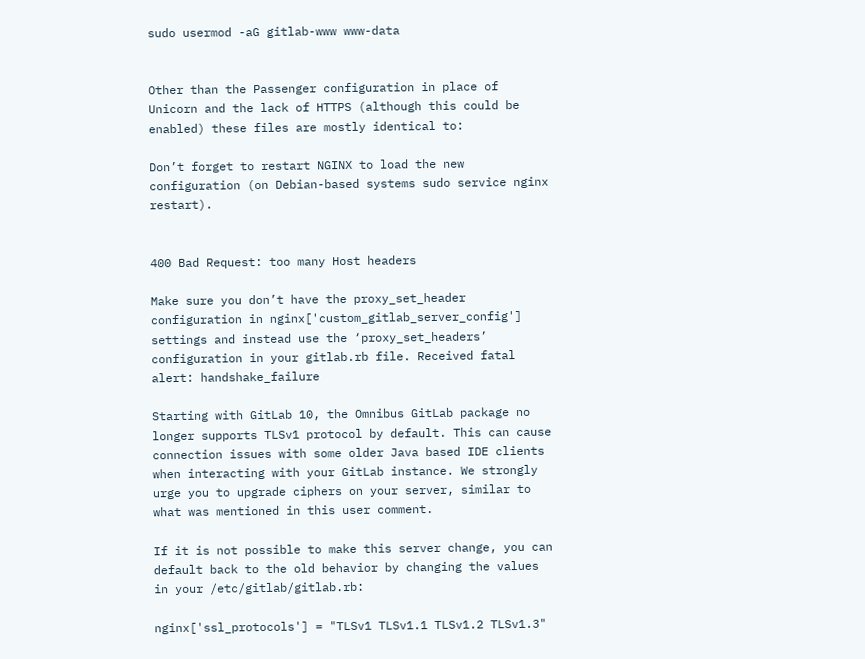sudo usermod -aG gitlab-www www-data


Other than the Passenger configuration in place of Unicorn and the lack of HTTPS (although this could be enabled) these files are mostly identical to:

Don’t forget to restart NGINX to load the new configuration (on Debian-based systems sudo service nginx restart).


400 Bad Request: too many Host headers

Make sure you don’t have the proxy_set_header configuration in nginx['custom_gitlab_server_config'] settings and instead use the ‘proxy_set_headers’ configuration in your gitlab.rb file. Received fatal alert: handshake_failure

Starting with GitLab 10, the Omnibus GitLab package no longer supports TLSv1 protocol by default. This can cause connection issues with some older Java based IDE clients when interacting with your GitLab instance. We strongly urge you to upgrade ciphers on your server, similar to what was mentioned in this user comment.

If it is not possible to make this server change, you can default back to the old behavior by changing the values in your /etc/gitlab/gitlab.rb:

nginx['ssl_protocols'] = "TLSv1 TLSv1.1 TLSv1.2 TLSv1.3"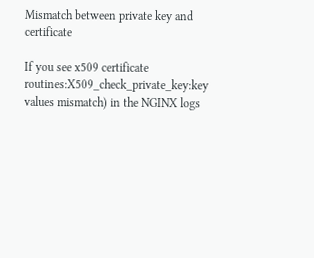Mismatch between private key and certificate

If you see x509 certificate routines:X509_check_private_key:key values mismatch) in the NGINX logs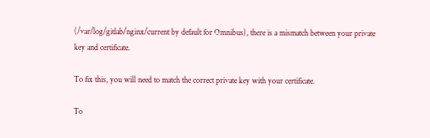(/var/log/gitlab/nginx/current by default for Omnibus), there is a mismatch between your private key and certificate.

To fix this, you will need to match the correct private key with your certificate.

To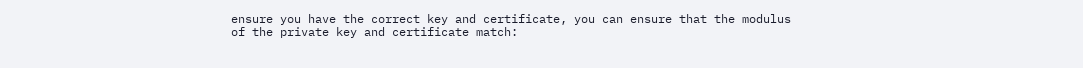ensure you have the correct key and certificate, you can ensure that the modulus of the private key and certificate match: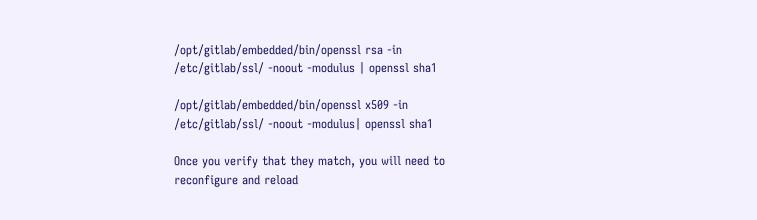/opt/gitlab/embedded/bin/openssl rsa -in /etc/gitlab/ssl/ -noout -modulus | openssl sha1

/opt/gitlab/embedded/bin/openssl x509 -in /etc/gitlab/ssl/ -noout -modulus| openssl sha1

Once you verify that they match, you will need to reconfigure and reload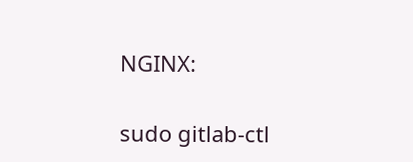NGINX:

sudo gitlab-ctl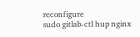reconfigure
sudo gitlab-ctl hup nginx